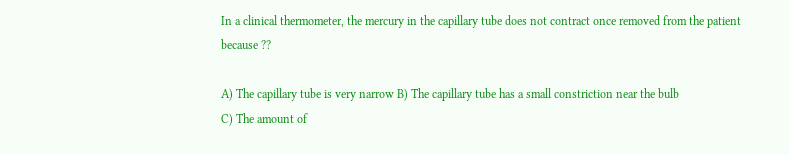In a clinical thermometer, the mercury in the capillary tube does not contract once removed from the patient because ??

A) The capillary tube is very narrow B) The capillary tube has a small constriction near the bulb
C) The amount of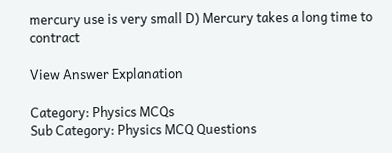mercury use is very small D) Mercury takes a long time to contract

View Answer Explanation

Category: Physics MCQs
Sub Category: Physics MCQ Questions